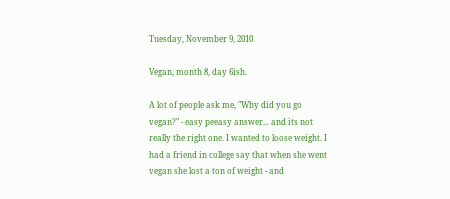Tuesday, November 9, 2010

Vegan, month 8, day 6ish.

A lot of people ask me, "Why did you go vegan?" - easy peeasy answer... and its not really the right one. I wanted to loose weight. I had a friend in college say that when she went vegan she lost a ton of weight - and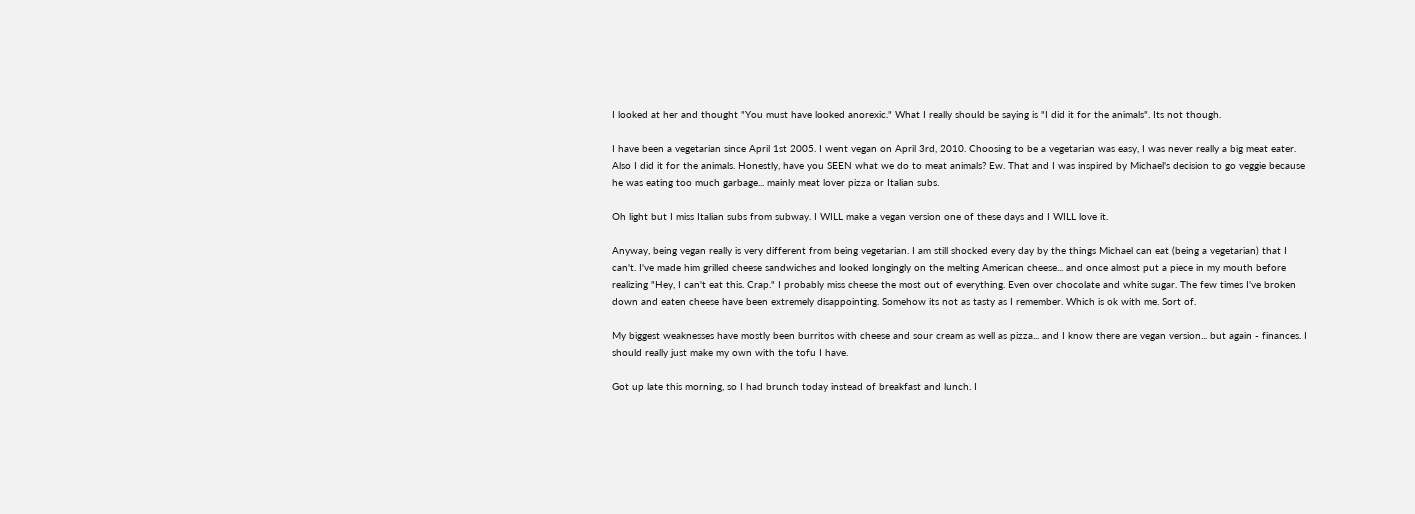I looked at her and thought "You must have looked anorexic." What I really should be saying is "I did it for the animals". Its not though.

I have been a vegetarian since April 1st 2005. I went vegan on April 3rd, 2010. Choosing to be a vegetarian was easy, I was never really a big meat eater. Also I did it for the animals. Honestly, have you SEEN what we do to meat animals? Ew. That and I was inspired by Michael's decision to go veggie because he was eating too much garbage... mainly meat lover pizza or Italian subs.

Oh light but I miss Italian subs from subway. I WILL make a vegan version one of these days and I WILL love it.

Anyway, being vegan really is very different from being vegetarian. I am still shocked every day by the things Michael can eat (being a vegetarian) that I can't. I've made him grilled cheese sandwiches and looked longingly on the melting American cheese... and once almost put a piece in my mouth before realizing "Hey, I can't eat this. Crap." I probably miss cheese the most out of everything. Even over chocolate and white sugar. The few times I've broken down and eaten cheese have been extremely disappointing. Somehow its not as tasty as I remember. Which is ok with me. Sort of.

My biggest weaknesses have mostly been burritos with cheese and sour cream as well as pizza... and I know there are vegan version... but again - finances. I should really just make my own with the tofu I have.

Got up late this morning, so I had brunch today instead of breakfast and lunch. I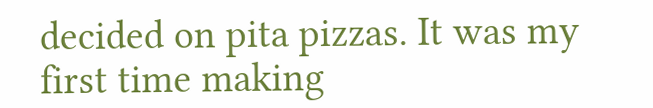decided on pita pizzas. It was my first time making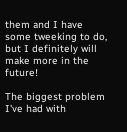them and I have some tweeking to do, but I definitely will make more in the future!

The biggest problem I've had with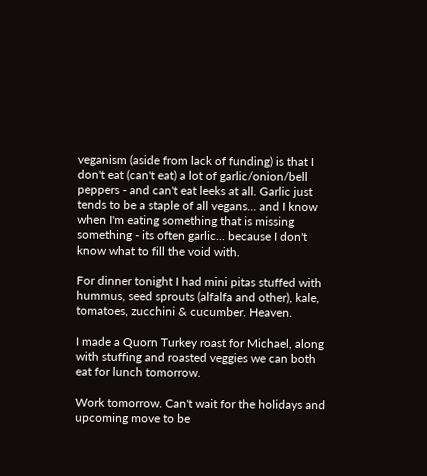veganism (aside from lack of funding) is that I don't eat (can't eat) a lot of garlic/onion/bell peppers - and can't eat leeks at all. Garlic just tends to be a staple of all vegans... and I know when I'm eating something that is missing something - its often garlic... because I don't know what to fill the void with.

For dinner tonight I had mini pitas stuffed with hummus, seed sprouts (alfalfa and other), kale, tomatoes, zucchini & cucumber. Heaven.

I made a Quorn Turkey roast for Michael, along with stuffing and roasted veggies we can both eat for lunch tomorrow.

Work tomorrow. Can't wait for the holidays and upcoming move to be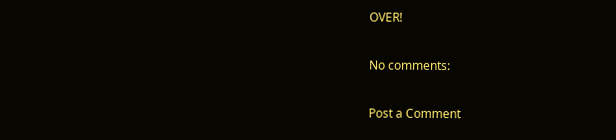OVER!

No comments:

Post a Comment